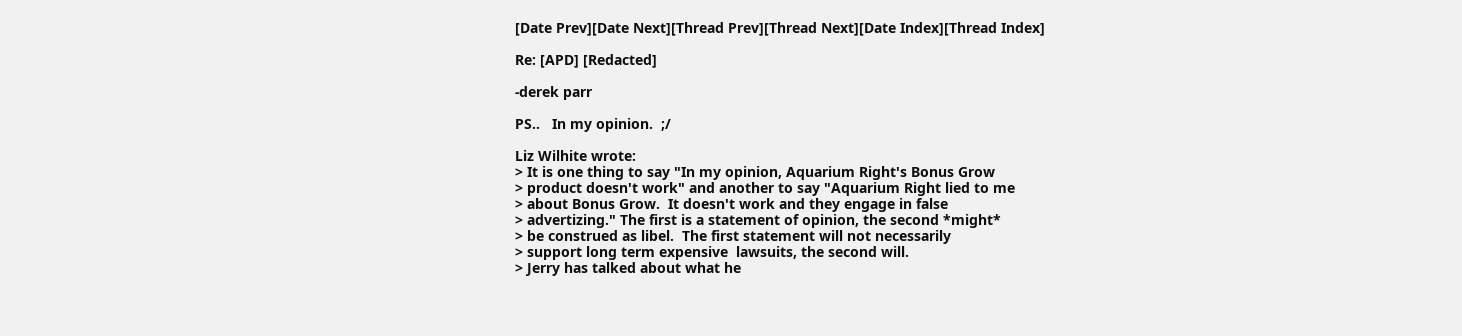[Date Prev][Date Next][Thread Prev][Thread Next][Date Index][Thread Index]

Re: [APD] [Redacted]

-derek parr

PS..   In my opinion.  ;/

Liz Wilhite wrote:
> It is one thing to say "In my opinion, Aquarium Right's Bonus Grow
> product doesn't work" and another to say "Aquarium Right lied to me
> about Bonus Grow.  It doesn't work and they engage in false
> advertizing." The first is a statement of opinion, the second *might*
> be construed as libel.  The first statement will not necessarily
> support long term expensive  lawsuits, the second will.
> Jerry has talked about what he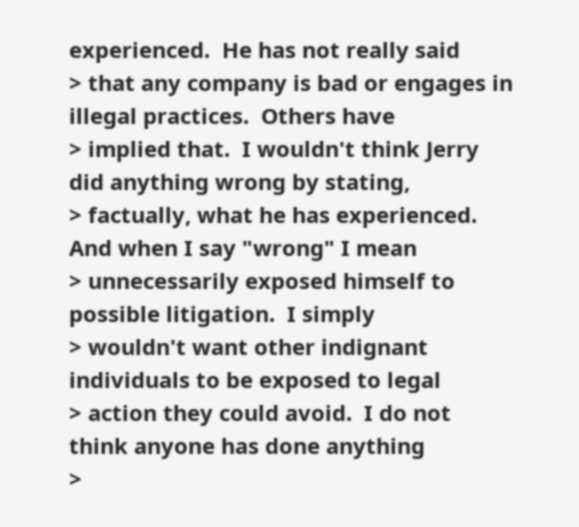experienced.  He has not really said
> that any company is bad or engages in illegal practices.  Others have
> implied that.  I wouldn't think Jerry did anything wrong by stating,
> factually, what he has experienced.  And when I say "wrong" I mean
> unnecessarily exposed himself to possible litigation.  I simply
> wouldn't want other indignant individuals to be exposed to legal
> action they could avoid.  I do not think anyone has done anything
>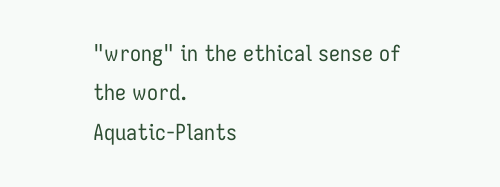"wrong" in the ethical sense of the word.
Aquatic-Plants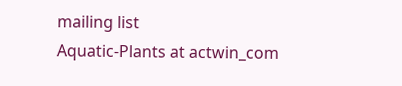mailing list
Aquatic-Plants at actwin_com